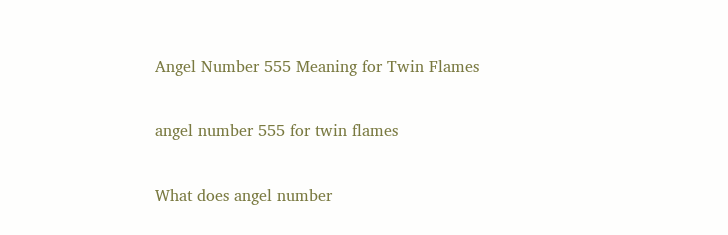Angel Number 555 Meaning for Twin Flames

angel number 555 for twin flames

What does angel number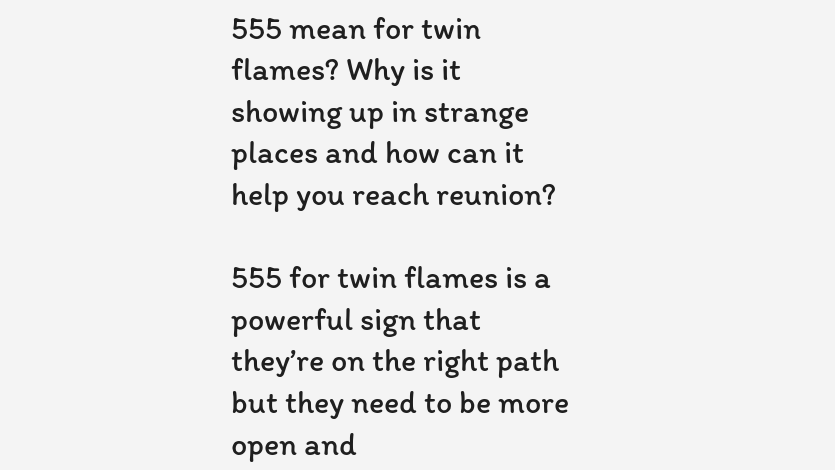555 mean for twin flames? Why is it showing up in strange places and how can it help you reach reunion?

555 for twin flames is a powerful sign that they’re on the right path but they need to be more open and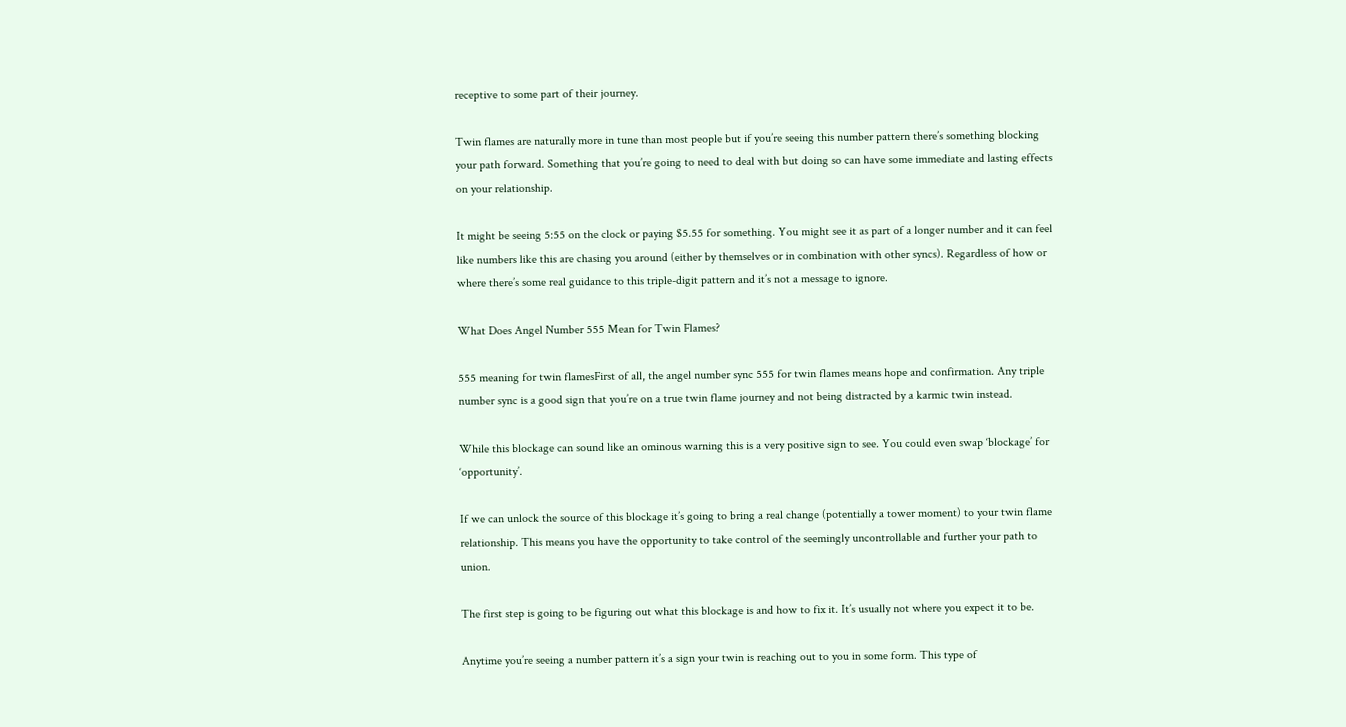receptive to some part of their journey.

Twin flames are naturally more in tune than most people but if you’re seeing this number pattern there’s something blocking your path forward. Something that you’re going to need to deal with but doing so can have some immediate and lasting effects on your relationship.

It might be seeing 5:55 on the clock or paying $5.55 for something. You might see it as part of a longer number and it can feel like numbers like this are chasing you around (either by themselves or in combination with other syncs). Regardless of how or where there’s some real guidance to this triple-digit pattern and it’s not a message to ignore.

What Does Angel Number 555 Mean for Twin Flames?

555 meaning for twin flamesFirst of all, the angel number sync 555 for twin flames means hope and confirmation. Any triple number sync is a good sign that you’re on a true twin flame journey and not being distracted by a karmic twin instead.

While this blockage can sound like an ominous warning this is a very positive sign to see. You could even swap ‘blockage’ for ‘opportunity’.

If we can unlock the source of this blockage it’s going to bring a real change (potentially a tower moment) to your twin flame relationship. This means you have the opportunity to take control of the seemingly uncontrollable and further your path to union.

The first step is going to be figuring out what this blockage is and how to fix it. It’s usually not where you expect it to be.

Anytime you’re seeing a number pattern it’s a sign your twin is reaching out to you in some form. This type of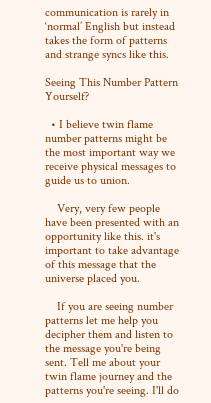communication is rarely in ‘normal’ English but instead takes the form of patterns and strange syncs like this.

Seeing This Number Pattern Yourself?

  • I believe twin flame number patterns might be the most important way we receive physical messages to guide us to union.

    Very, very few people have been presented with an opportunity like this. it's important to take advantage of this message that the universe placed you.

    If you are seeing number patterns let me help you decipher them and listen to the message you're being sent. Tell me about your twin flame journey and the patterns you're seeing. I'll do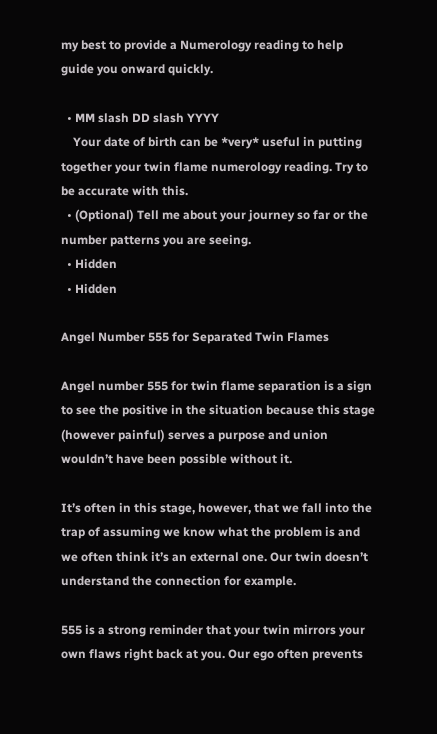my best to provide a Numerology reading to help guide you onward quickly.

  • MM slash DD slash YYYY
    Your date of birth can be *very* useful in putting together your twin flame numerology reading. Try to be accurate with this.
  • (Optional) Tell me about your journey so far or the number patterns you are seeing.
  • Hidden
  • Hidden

Angel Number 555 for Separated Twin Flames

Angel number 555 for twin flame separation is a sign to see the positive in the situation because this stage (however painful) serves a purpose and union wouldn’t have been possible without it.

It’s often in this stage, however, that we fall into the trap of assuming we know what the problem is and we often think it’s an external one. Our twin doesn’t understand the connection for example.

555 is a strong reminder that your twin mirrors your own flaws right back at you. Our ego often prevents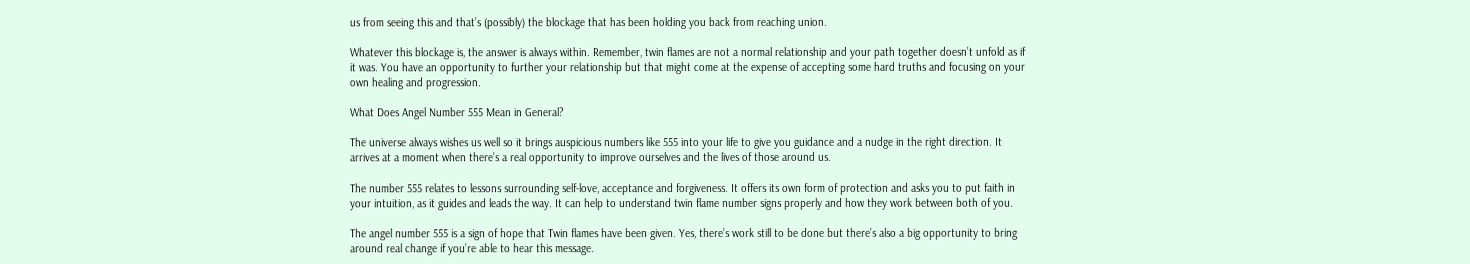us from seeing this and that’s (possibly) the blockage that has been holding you back from reaching union.

Whatever this blockage is, the answer is always within. Remember, twin flames are not a normal relationship and your path together doesn’t unfold as if it was. You have an opportunity to further your relationship but that might come at the expense of accepting some hard truths and focusing on your own healing and progression.

What Does Angel Number 555 Mean in General?

The universe always wishes us well so it brings auspicious numbers like 555 into your life to give you guidance and a nudge in the right direction. It arrives at a moment when there’s a real opportunity to improve ourselves and the lives of those around us.

The number 555 relates to lessons surrounding self-love, acceptance and forgiveness. It offers its own form of protection and asks you to put faith in your intuition, as it guides and leads the way. It can help to understand twin flame number signs properly and how they work between both of you.

The angel number 555 is a sign of hope that Twin flames have been given. Yes, there’s work still to be done but there’s also a big opportunity to bring around real change if you’re able to hear this message.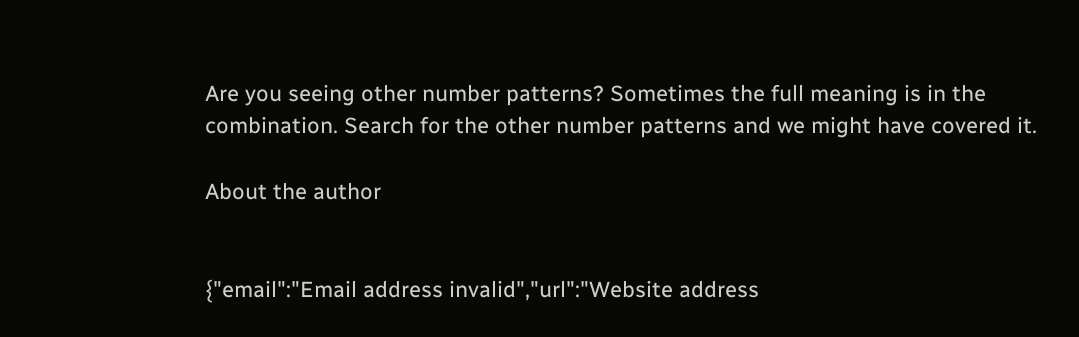Are you seeing other number patterns? Sometimes the full meaning is in the combination. Search for the other number patterns and we might have covered it.

About the author


{"email":"Email address invalid","url":"Website address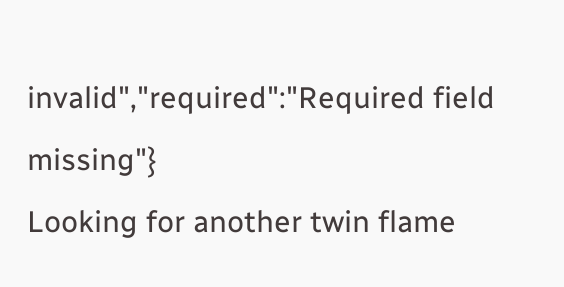invalid","required":"Required field missing"}
Looking for another twin flame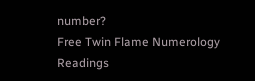number?
Free Twin Flame Numerology Readings